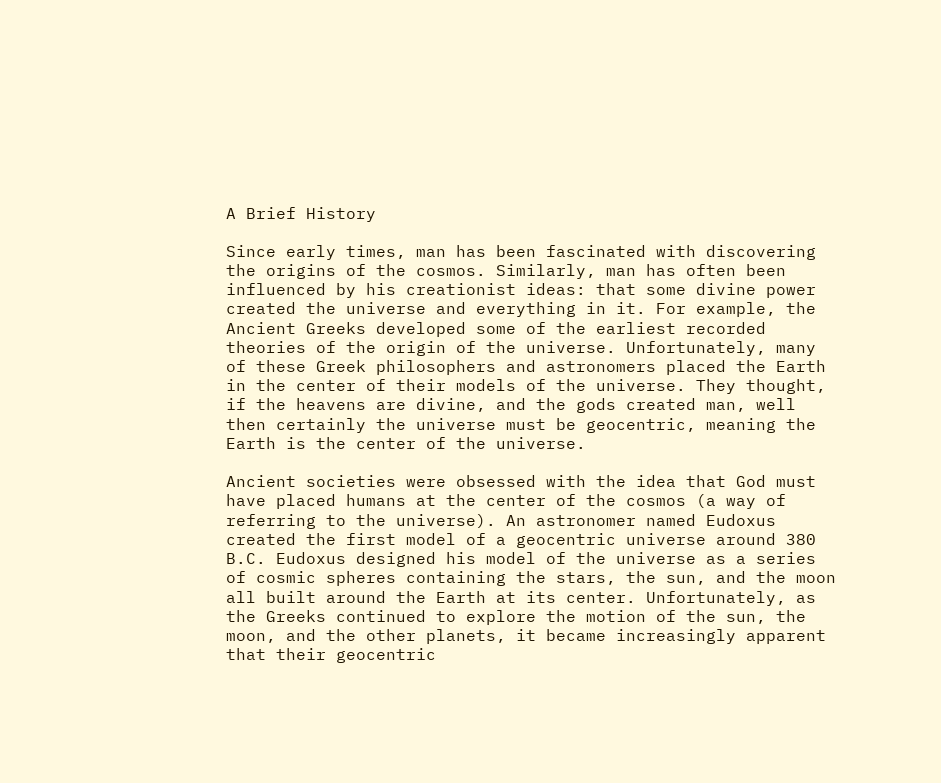A Brief History

Since early times, man has been fascinated with discovering the origins of the cosmos. Similarly, man has often been influenced by his creationist ideas: that some divine power created the universe and everything in it. For example, the Ancient Greeks developed some of the earliest recorded theories of the origin of the universe. Unfortunately, many of these Greek philosophers and astronomers placed the Earth in the center of their models of the universe. They thought, if the heavens are divine, and the gods created man, well then certainly the universe must be geocentric, meaning the Earth is the center of the universe.

Ancient societies were obsessed with the idea that God must have placed humans at the center of the cosmos (a way of referring to the universe). An astronomer named Eudoxus created the first model of a geocentric universe around 380 B.C. Eudoxus designed his model of the universe as a series of cosmic spheres containing the stars, the sun, and the moon all built around the Earth at its center. Unfortunately, as the Greeks continued to explore the motion of the sun, the moon, and the other planets, it became increasingly apparent that their geocentric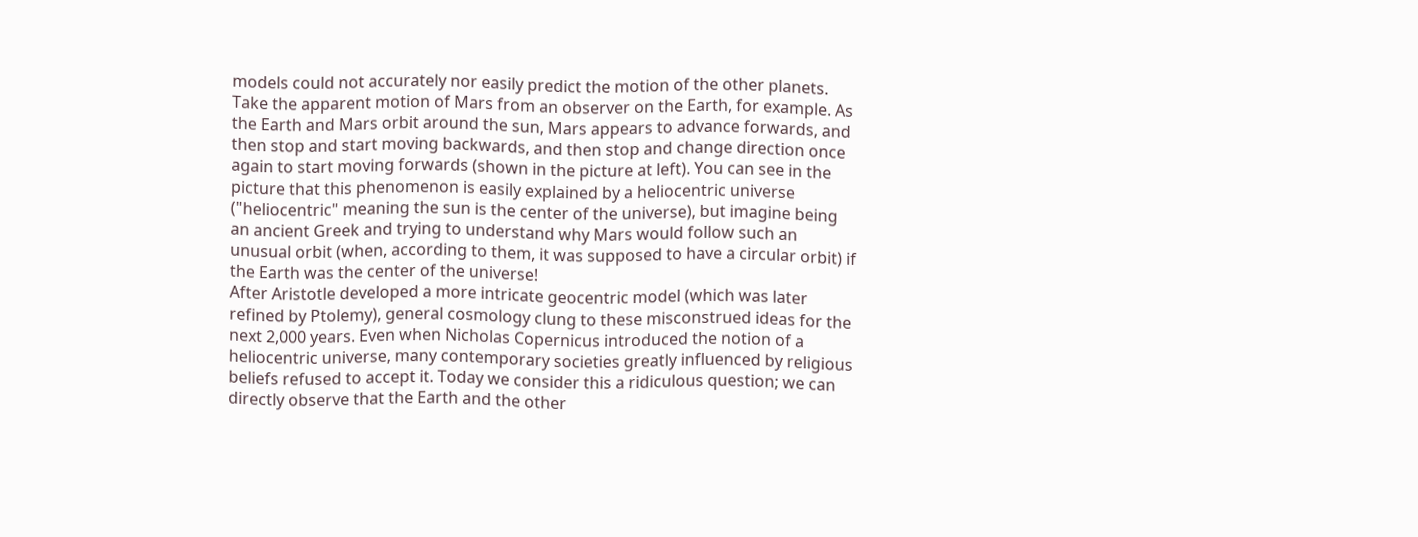models could not accurately nor easily predict the motion of the other planets.
Take the apparent motion of Mars from an observer on the Earth, for example. As the Earth and Mars orbit around the sun, Mars appears to advance forwards, and then stop and start moving backwards, and then stop and change direction once again to start moving forwards (shown in the picture at left). You can see in the picture that this phenomenon is easily explained by a heliocentric universe ("heliocentric" meaning the sun is the center of the universe), but imagine being an ancient Greek and trying to understand why Mars would follow such an unusual orbit (when, according to them, it was supposed to have a circular orbit) if the Earth was the center of the universe!
After Aristotle developed a more intricate geocentric model (which was later refined by Ptolemy), general cosmology clung to these misconstrued ideas for the next 2,000 years. Even when Nicholas Copernicus introduced the notion of a heliocentric universe, many contemporary societies greatly influenced by religious beliefs refused to accept it. Today we consider this a ridiculous question; we can directly observe that the Earth and the other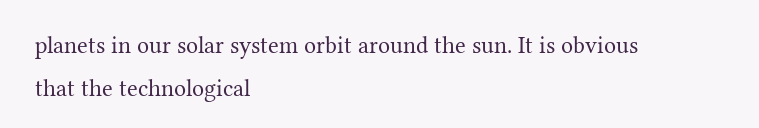planets in our solar system orbit around the sun. It is obvious that the technological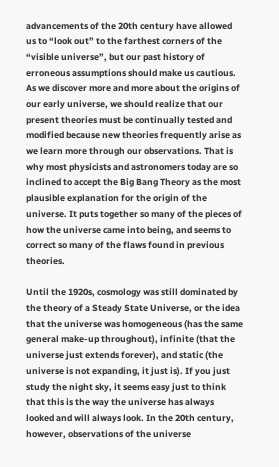advancements of the 20th century have allowed us to “look out” to the farthest corners of the “visible universe”, but our past history of erroneous assumptions should make us cautious. As we discover more and more about the origins of our early universe, we should realize that our present theories must be continually tested and modified because new theories frequently arise as we learn more through our observations. That is why most physicists and astronomers today are so inclined to accept the Big Bang Theory as the most plausible explanation for the origin of the universe. It puts together so many of the pieces of how the universe came into being, and seems to correct so many of the flaws found in previous theories.

Until the 1920s, cosmology was still dominated by the theory of a Steady State Universe, or the idea that the universe was homogeneous (has the same general make-up throughout), infinite (that the universe just extends forever), and static (the universe is not expanding, it just is). If you just study the night sky, it seems easy just to think that this is the way the universe has always looked and will always look. In the 20th century, however, observations of the universe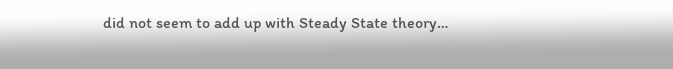did not seem to add up with Steady State theory…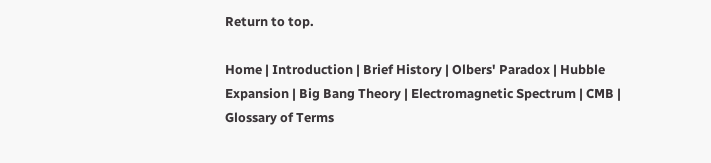Return to top.

Home | Introduction | Brief History | Olbers' Paradox | Hubble Expansion | Big Bang Theory | Electromagnetic Spectrum | CMB | Glossary of Terms